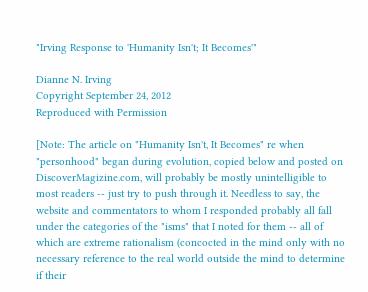"Irving Response to 'Humanity Isn't; It Becomes'"

Dianne N. Irving
Copyright September 24, 2012
Reproduced with Permission

[Note: The article on "Humanity Isn't, It Becomes" re when "personhood" began during evolution, copied below and posted on DiscoverMagizine.com, will probably be mostly unintelligible to most readers -- just try to push through it. Needless to say, the website and commentators to whom I responded probably all fall under the categories of the "isms" that I noted for them -- all of which are extreme rationalism (concocted in the mind only with no necessary reference to the real world outside the mind to determine if their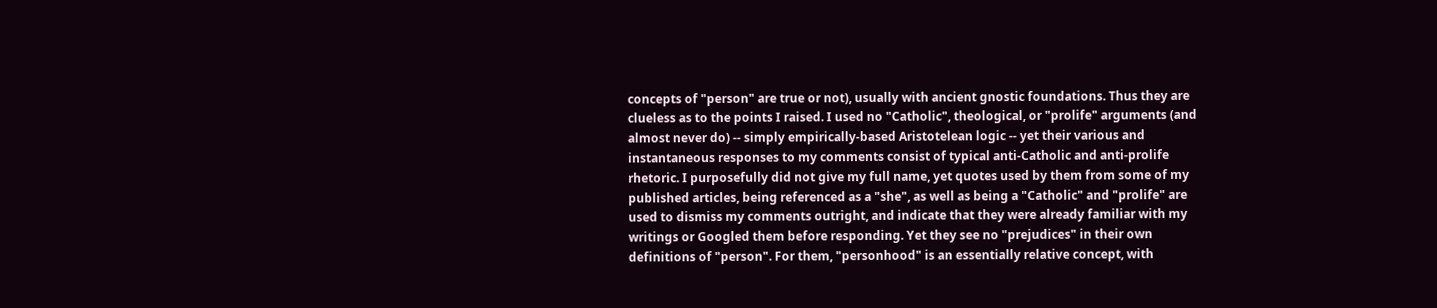concepts of "person" are true or not), usually with ancient gnostic foundations. Thus they are clueless as to the points I raised. I used no "Catholic", theological, or "prolife" arguments (and almost never do) -- simply empirically-based Aristotelean logic -- yet their various and instantaneous responses to my comments consist of typical anti-Catholic and anti-prolife rhetoric. I purposefully did not give my full name, yet quotes used by them from some of my published articles, being referenced as a "she", as well as being a "Catholic" and "prolife" are used to dismiss my comments outright, and indicate that they were already familiar with my writings or Googled them before responding. Yet they see no "prejudices" in their own definitions of "person". For them, "personhood" is an essentially relative concept, with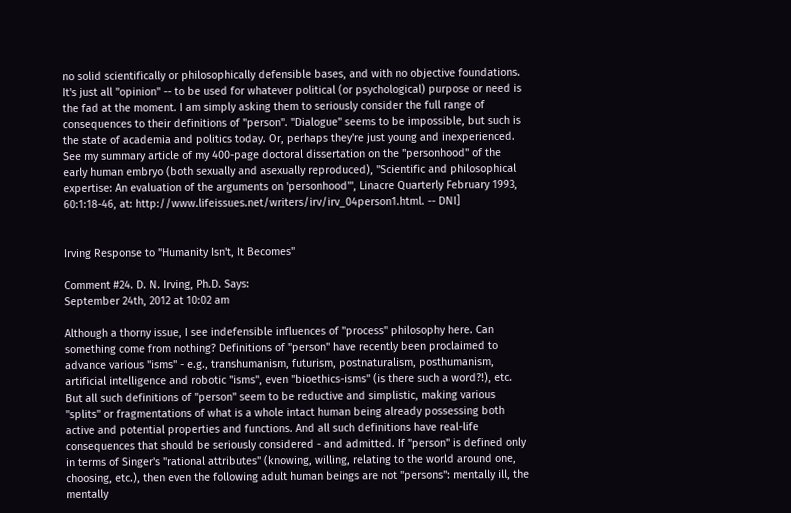no solid scientifically or philosophically defensible bases, and with no objective foundations. It's just all "opinion" -- to be used for whatever political (or psychological) purpose or need is the fad at the moment. I am simply asking them to seriously consider the full range of consequences to their definitions of "person". "Dialogue" seems to be impossible, but such is the state of academia and politics today. Or, perhaps they're just young and inexperienced. See my summary article of my 400-page doctoral dissertation on the "personhood" of the early human embryo (both sexually and asexually reproduced), "Scientific and philosophical expertise: An evaluation of the arguments on 'personhood'", Linacre Quarterly February 1993, 60:1:18-46, at: http://www.lifeissues.net/writers/irv/irv_04person1.html. -- DNI]


Irving Response to "Humanity Isn't, It Becomes"

Comment #24. D. N. Irving, Ph.D. Says:
September 24th, 2012 at 10:02 am

Although a thorny issue, I see indefensible influences of "process" philosophy here. Can something come from nothing? Definitions of "person" have recently been proclaimed to advance various "isms" - e.g., transhumanism, futurism, postnaturalism, posthumanism, artificial intelligence and robotic "isms", even "bioethics-isms" (is there such a word?!), etc. But all such definitions of "person" seem to be reductive and simplistic, making various "splits" or fragmentations of what is a whole intact human being already possessing both active and potential properties and functions. And all such definitions have real-life consequences that should be seriously considered - and admitted. If "person" is defined only in terms of Singer's "rational attributes" (knowing, willing, relating to the world around one, choosing, etc.), then even the following adult human beings are not "persons": mentally ill, the mentally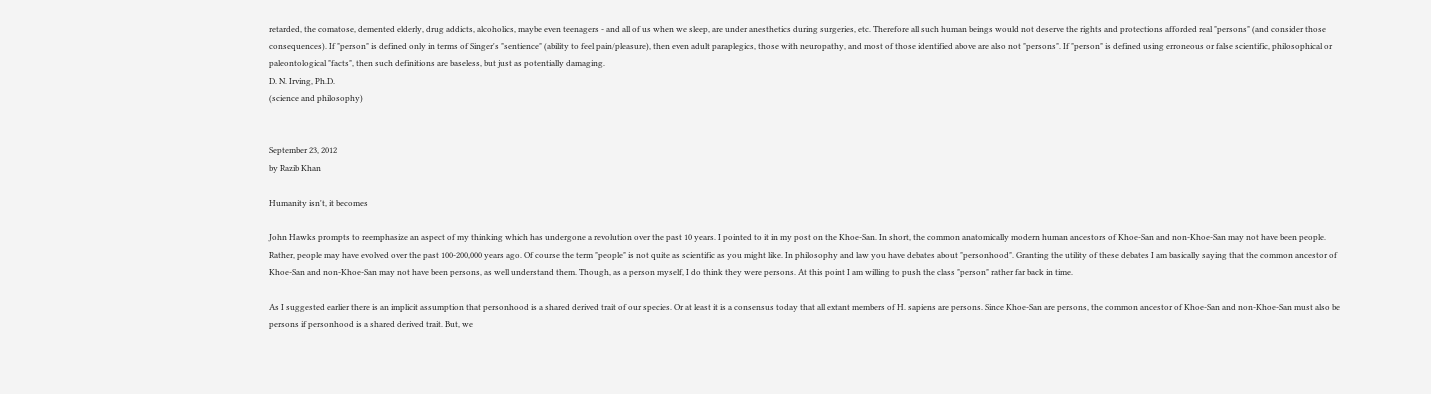retarded, the comatose, demented elderly, drug addicts, alcoholics, maybe even teenagers - and all of us when we sleep, are under anesthetics during surgeries, etc. Therefore all such human beings would not deserve the rights and protections afforded real "persons" (and consider those consequences). If "person" is defined only in terms of Singer's "sentience" (ability to feel pain/pleasure), then even adult paraplegics, those with neuropathy, and most of those identified above are also not "persons". If "person" is defined using erroneous or false scientific, philosophical or paleontological "facts", then such definitions are baseless, but just as potentially damaging.
D. N. Irving, Ph.D.
(science and philosophy)


September 23, 2012
by Razib Khan

Humanity isn't, it becomes

John Hawks prompts to reemphasize an aspect of my thinking which has undergone a revolution over the past 10 years. I pointed to it in my post on the Khoe-San. In short, the common anatomically modern human ancestors of Khoe-San and non-Khoe-San may not have been people. Rather, people may have evolved over the past 100-200,000 years ago. Of course the term "people" is not quite as scientific as you might like. In philosophy and law you have debates about "personhood". Granting the utility of these debates I am basically saying that the common ancestor of Khoe-San and non-Khoe-San may not have been persons, as well understand them. Though, as a person myself, I do think they were persons. At this point I am willing to push the class "person" rather far back in time.

As I suggested earlier there is an implicit assumption that personhood is a shared derived trait of our species. Or at least it is a consensus today that all extant members of H. sapiens are persons. Since Khoe-San are persons, the common ancestor of Khoe-San and non-Khoe-San must also be persons if personhood is a shared derived trait. But, we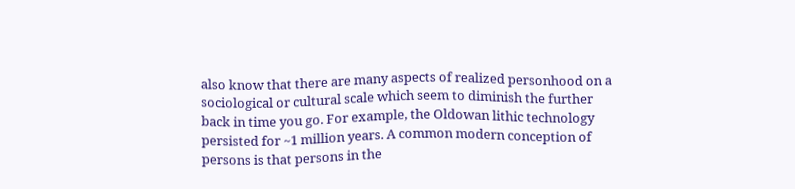also know that there are many aspects of realized personhood on a sociological or cultural scale which seem to diminish the further back in time you go. For example, the Oldowan lithic technology persisted for ~1 million years. A common modern conception of persons is that persons in the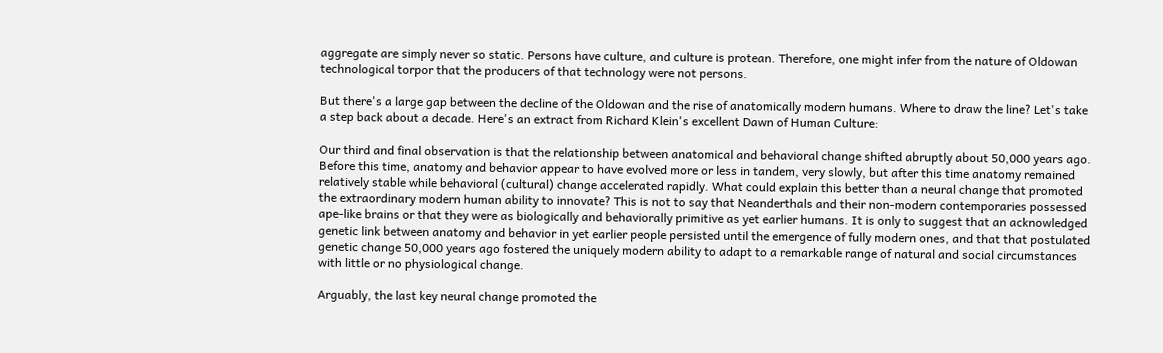aggregate are simply never so static. Persons have culture, and culture is protean. Therefore, one might infer from the nature of Oldowan technological torpor that the producers of that technology were not persons.

But there's a large gap between the decline of the Oldowan and the rise of anatomically modern humans. Where to draw the line? Let's take a step back about a decade. Here's an extract from Richard Klein's excellent Dawn of Human Culture:

Our third and final observation is that the relationship between anatomical and behavioral change shifted abruptly about 50,000 years ago. Before this time, anatomy and behavior appear to have evolved more or less in tandem, very slowly, but after this time anatomy remained relatively stable while behavioral (cultural) change accelerated rapidly. What could explain this better than a neural change that promoted the extraordinary modern human ability to innovate? This is not to say that Neanderthals and their non-modern contemporaries possessed ape-like brains or that they were as biologically and behaviorally primitive as yet earlier humans. It is only to suggest that an acknowledged genetic link between anatomy and behavior in yet earlier people persisted until the emergence of fully modern ones, and that that postulated genetic change 50,000 years ago fostered the uniquely modern ability to adapt to a remarkable range of natural and social circumstances with little or no physiological change.

Arguably, the last key neural change promoted the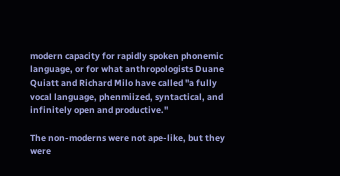modern capacity for rapidly spoken phonemic language, or for what anthropologists Duane Quiatt and Richard Milo have called "a fully vocal language, phenmiized, syntactical, and infinitely open and productive."

The non-moderns were not ape-like, but they were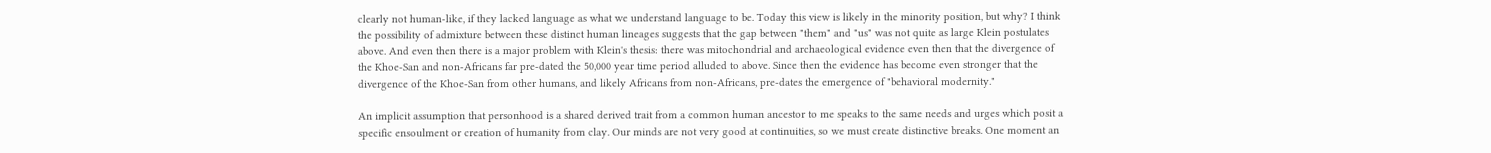clearly not human-like, if they lacked language as what we understand language to be. Today this view is likely in the minority position, but why? I think the possibility of admixture between these distinct human lineages suggests that the gap between "them" and "us" was not quite as large Klein postulates above. And even then there is a major problem with Klein's thesis: there was mitochondrial and archaeological evidence even then that the divergence of the Khoe-San and non-Africans far pre-dated the 50,000 year time period alluded to above. Since then the evidence has become even stronger that the divergence of the Khoe-San from other humans, and likely Africans from non-Africans, pre-dates the emergence of "behavioral modernity."

An implicit assumption that personhood is a shared derived trait from a common human ancestor to me speaks to the same needs and urges which posit a specific ensoulment or creation of humanity from clay. Our minds are not very good at continuities, so we must create distinctive breaks. One moment an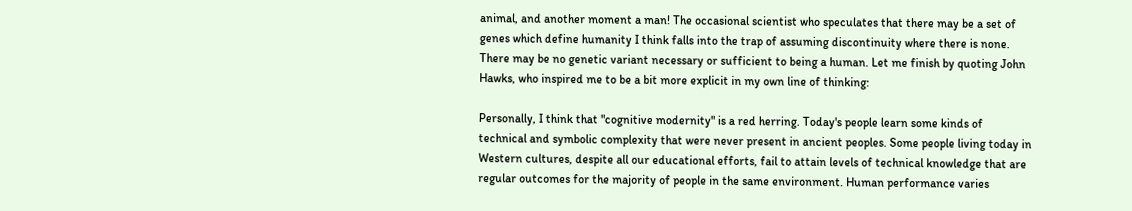animal, and another moment a man! The occasional scientist who speculates that there may be a set of genes which define humanity I think falls into the trap of assuming discontinuity where there is none. There may be no genetic variant necessary or sufficient to being a human. Let me finish by quoting John Hawks, who inspired me to be a bit more explicit in my own line of thinking:

Personally, I think that "cognitive modernity" is a red herring. Today's people learn some kinds of technical and symbolic complexity that were never present in ancient peoples. Some people living today in Western cultures, despite all our educational efforts, fail to attain levels of technical knowledge that are regular outcomes for the majority of people in the same environment. Human performance varies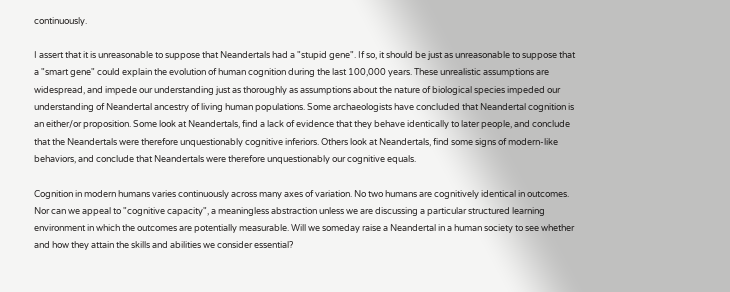continuously.

I assert that it is unreasonable to suppose that Neandertals had a "stupid gene". If so, it should be just as unreasonable to suppose that a "smart gene" could explain the evolution of human cognition during the last 100,000 years. These unrealistic assumptions are widespread, and impede our understanding just as thoroughly as assumptions about the nature of biological species impeded our understanding of Neandertal ancestry of living human populations. Some archaeologists have concluded that Neandertal cognition is an either/or proposition. Some look at Neandertals, find a lack of evidence that they behave identically to later people, and conclude that the Neandertals were therefore unquestionably cognitive inferiors. Others look at Neandertals, find some signs of modern-like behaviors, and conclude that Neandertals were therefore unquestionably our cognitive equals.

Cognition in modern humans varies continuously across many axes of variation. No two humans are cognitively identical in outcomes. Nor can we appeal to "cognitive capacity", a meaningless abstraction unless we are discussing a particular structured learning environment in which the outcomes are potentially measurable. Will we someday raise a Neandertal in a human society to see whether and how they attain the skills and abilities we consider essential?